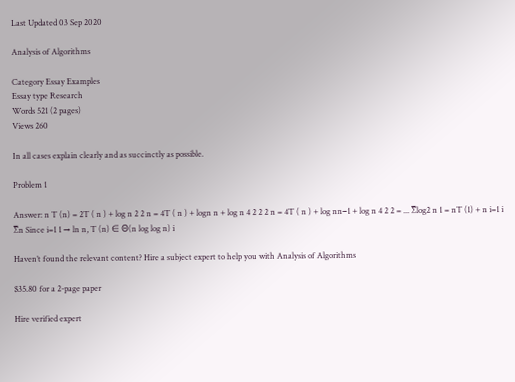Last Updated 03 Sep 2020

Analysis of Algorithms

Category Essay Examples
Essay type Research
Words 521 (2 pages)
Views 260

In all cases explain clearly and as succinctly as possible.

Problem 1

Answer: n T (n) = 2T ( n ) + log n 2 2 n = 4T ( n ) + logn n + log n 4 2 2 2 n = 4T ( n ) + log nn−1 + log n 4 2 2 = ... ∑log2 n 1 = nT (1) + n i=1 i ∑n Since i=1 1 → ln n, T (n) ∈ Θ(n log log n) i

Haven’t found the relevant content? Hire a subject expert to help you with Analysis of Algorithms

$35.80 for a 2-page paper

Hire verified expert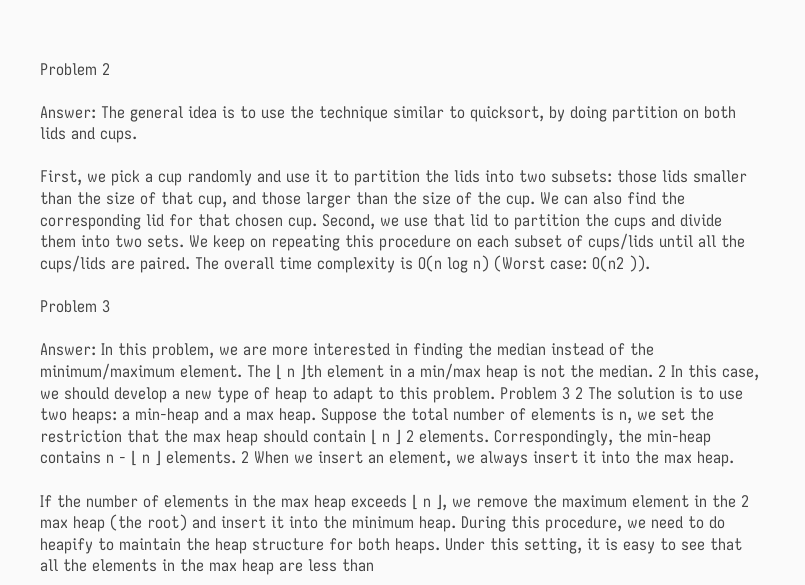Problem 2

Answer: The general idea is to use the technique similar to quicksort, by doing partition on both lids and cups.

First, we pick a cup randomly and use it to partition the lids into two subsets: those lids smaller than the size of that cup, and those larger than the size of the cup. We can also find the corresponding lid for that chosen cup. Second, we use that lid to partition the cups and divide them into two sets. We keep on repeating this procedure on each subset of cups/lids until all the cups/lids are paired. The overall time complexity is O(n log n) (Worst case: O(n2 )).

Problem 3

Answer: In this problem, we are more interested in finding the median instead of the minimum/maximum element. The ⌊ n ⌋th element in a min/max heap is not the median. 2 In this case, we should develop a new type of heap to adapt to this problem. Problem 3 2 The solution is to use two heaps: a min-heap and a max heap. Suppose the total number of elements is n, we set the restriction that the max heap should contain ⌊ n ⌋ 2 elements. Correspondingly, the min-heap contains n - ⌊ n ⌋ elements. 2 When we insert an element, we always insert it into the max heap.

If the number of elements in the max heap exceeds ⌊ n ⌋, we remove the maximum element in the 2 max heap (the root) and insert it into the minimum heap. During this procedure, we need to do heapify to maintain the heap structure for both heaps. Under this setting, it is easy to see that all the elements in the max heap are less than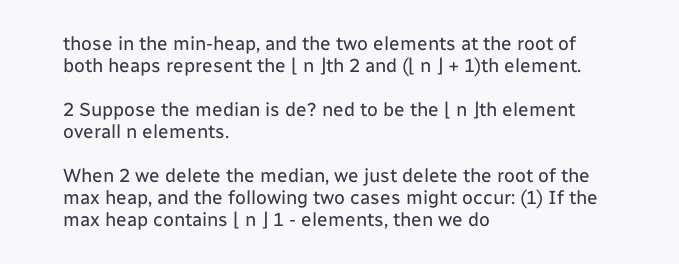those in the min-heap, and the two elements at the root of both heaps represent the ⌊ n ⌋th 2 and (⌊ n ⌋ + 1)th element.

2 Suppose the median is de? ned to be the ⌊ n ⌋th element overall n elements.

When 2 we delete the median, we just delete the root of the max heap, and the following two cases might occur: (1) If the max heap contains ⌊ n ⌋ 1 - elements, then we do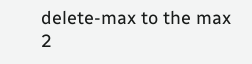delete-max to the max 2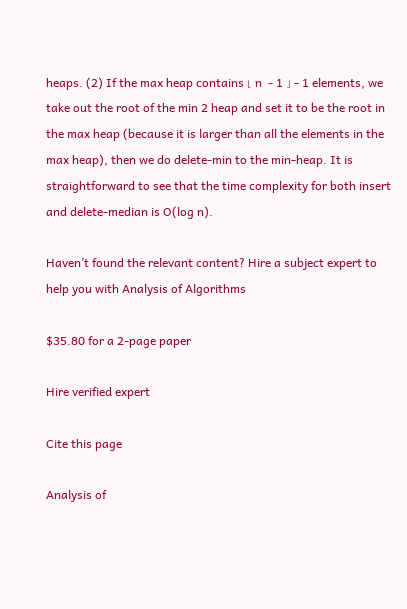heaps. (2) If the max heap contains ⌊ n  - 1 ⌋ - 1 elements, we take out the root of the min 2 heap and set it to be the root in the max heap (because it is larger than all the elements in the max heap), then we do delete-min to the min-heap. It is straightforward to see that the time complexity for both insert and delete-median is O(log n).

Haven’t found the relevant content? Hire a subject expert to help you with Analysis of Algorithms

$35.80 for a 2-page paper

Hire verified expert

Cite this page

Analysis of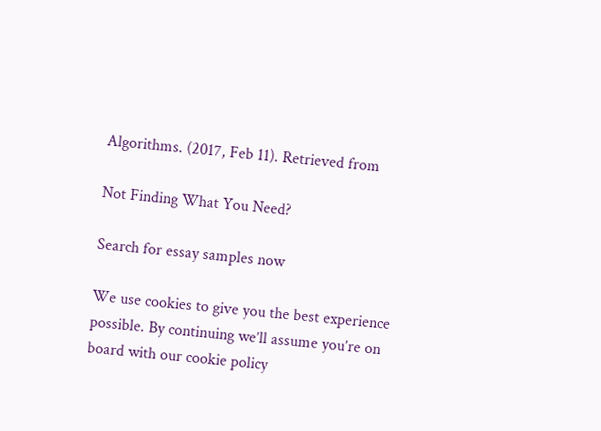Algorithms. (2017, Feb 11). Retrieved from

Not Finding What You Need?

Search for essay samples now

We use cookies to give you the best experience possible. By continuing we’ll assume you’re on board with our cookie policy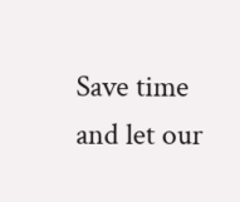Save time and let our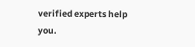verified experts help you.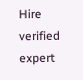Hire verified expert